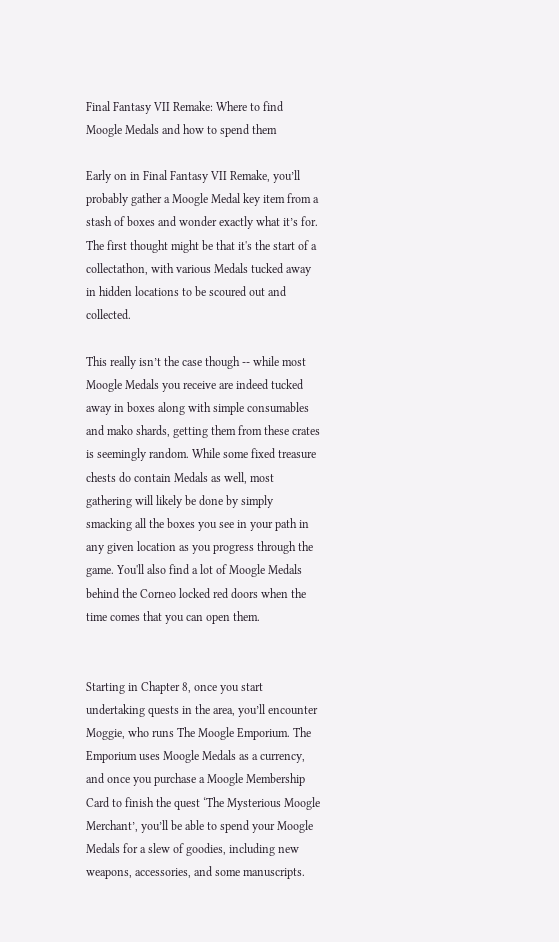Final Fantasy VII Remake: Where to find Moogle Medals and how to spend them

Early on in Final Fantasy VII Remake, you’ll probably gather a Moogle Medal key item from a stash of boxes and wonder exactly what it’s for. The first thought might be that it's the start of a collectathon, with various Medals tucked away in hidden locations to be scoured out and collected.

This really isn’t the case though -- while most Moogle Medals you receive are indeed tucked away in boxes along with simple consumables and mako shards, getting them from these crates is seemingly random. While some fixed treasure chests do contain Medals as well, most gathering will likely be done by simply smacking all the boxes you see in your path in any given location as you progress through the game. You'll also find a lot of Moogle Medals behind the Corneo locked red doors when the time comes that you can open them.


Starting in Chapter 8, once you start undertaking quests in the area, you’ll encounter Moggie, who runs The Moogle Emporium. The Emporium uses Moogle Medals as a currency, and once you purchase a Moogle Membership Card to finish the quest ‘The Mysterious Moogle Merchant’, you’ll be able to spend your Moogle Medals for a slew of goodies, including new weapons, accessories, and some manuscripts.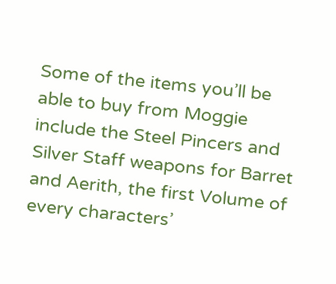Some of the items you’ll be able to buy from Moggie include the Steel Pincers and Silver Staff weapons for Barret and Aerith, the first Volume of every characters’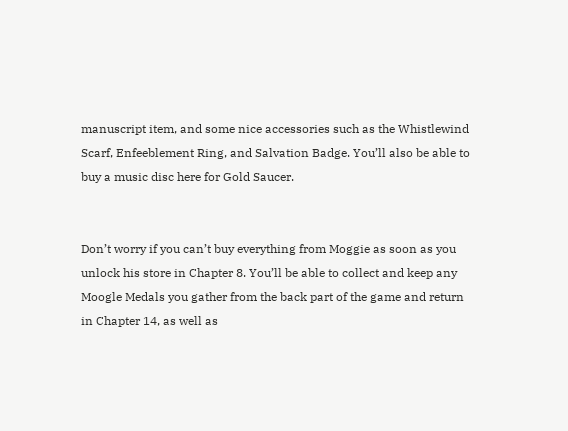manuscript item, and some nice accessories such as the Whistlewind Scarf, Enfeeblement Ring, and Salvation Badge. You’ll also be able to buy a music disc here for Gold Saucer.


Don’t worry if you can’t buy everything from Moggie as soon as you unlock his store in Chapter 8. You’ll be able to collect and keep any Moogle Medals you gather from the back part of the game and return in Chapter 14, as well as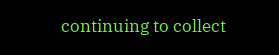continuing to collect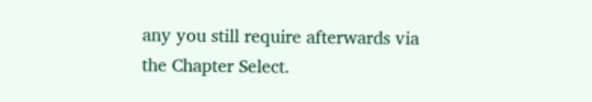any you still require afterwards via the Chapter Select.